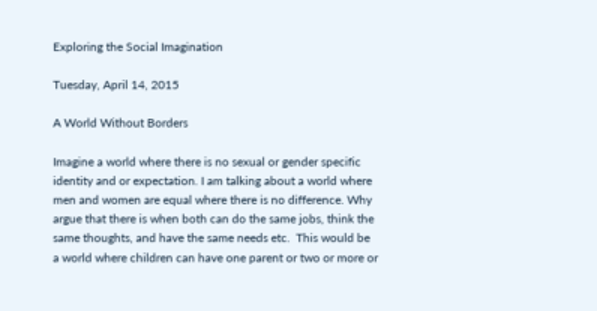Exploring the Social Imagination

Tuesday, April 14, 2015

A World Without Borders

Imagine a world where there is no sexual or gender specific identity and or expectation. I am talking about a world where men and women are equal where there is no difference. Why argue that there is when both can do the same jobs, think the same thoughts, and have the same needs etc.  This would be a world where children can have one parent or two or more or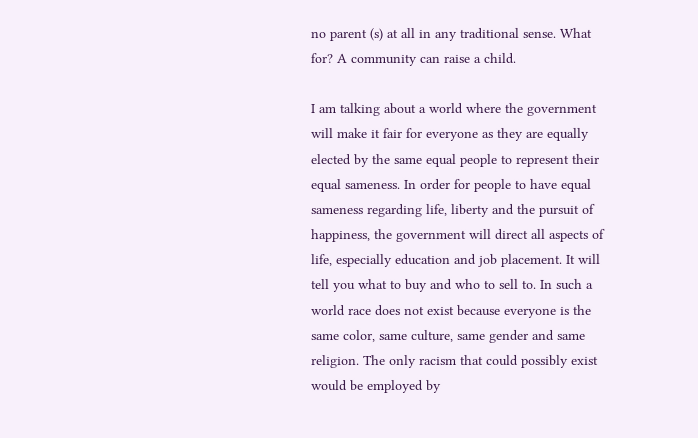no parent (s) at all in any traditional sense. What for? A community can raise a child.

I am talking about a world where the government will make it fair for everyone as they are equally elected by the same equal people to represent their equal sameness. In order for people to have equal sameness regarding life, liberty and the pursuit of happiness, the government will direct all aspects of life, especially education and job placement. It will tell you what to buy and who to sell to. In such a world race does not exist because everyone is the same color, same culture, same gender and same religion. The only racism that could possibly exist would be employed by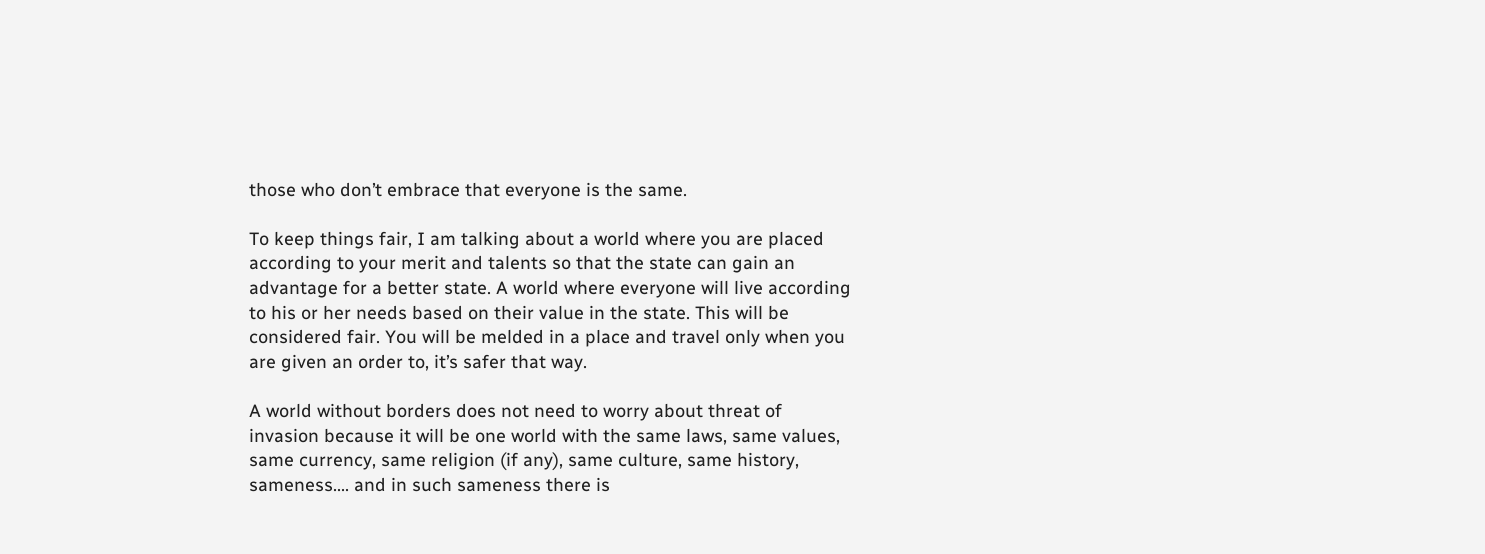those who don’t embrace that everyone is the same.

To keep things fair, I am talking about a world where you are placed according to your merit and talents so that the state can gain an advantage for a better state. A world where everyone will live according to his or her needs based on their value in the state. This will be considered fair. You will be melded in a place and travel only when you are given an order to, it’s safer that way.

A world without borders does not need to worry about threat of invasion because it will be one world with the same laws, same values, same currency, same religion (if any), same culture, same history, sameness.... and in such sameness there is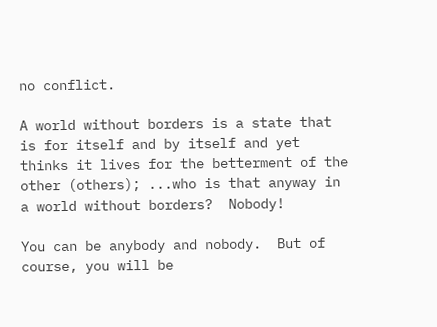no conflict.

A world without borders is a state that is for itself and by itself and yet thinks it lives for the betterment of the other (others); ...who is that anyway in a world without borders?  Nobody!

You can be anybody and nobody.  But of course, you will be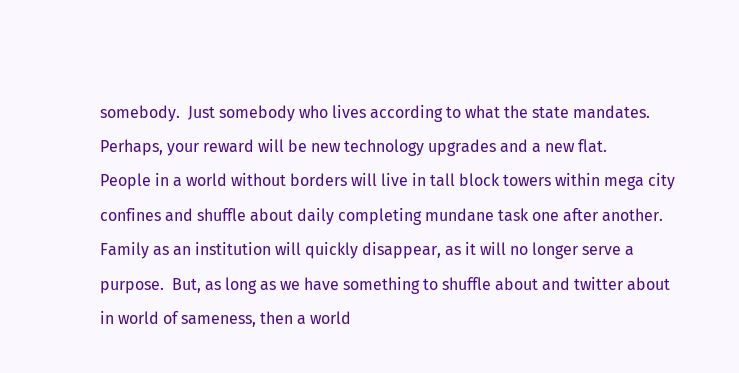somebody.  Just somebody who lives according to what the state mandates. Perhaps, your reward will be new technology upgrades and a new flat.
People in a world without borders will live in tall block towers within mega city confines and shuffle about daily completing mundane task one after another.  Family as an institution will quickly disappear, as it will no longer serve a purpose.  But, as long as we have something to shuffle about and twitter about in world of sameness, then a world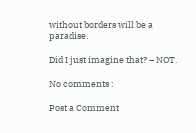without borders will be a paradise.

Did I just imagine that? – NOT.

No comments :

Post a Comment